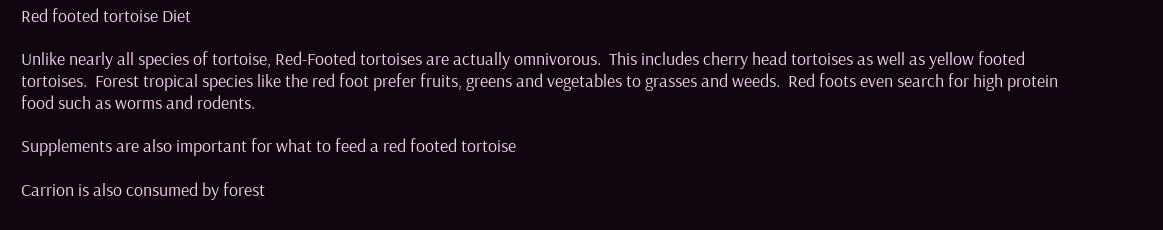Red footed tortoise Diet

Unlike nearly all species of tortoise, Red-Footed tortoises are actually omnivorous.  This includes cherry head tortoises as well as yellow footed tortoises.  Forest tropical species like the red foot prefer fruits, greens and vegetables to grasses and weeds.  Red foots even search for high protein food such as worms and rodents.

Supplements are also important for what to feed a red footed tortoise

Carrion is also consumed by forest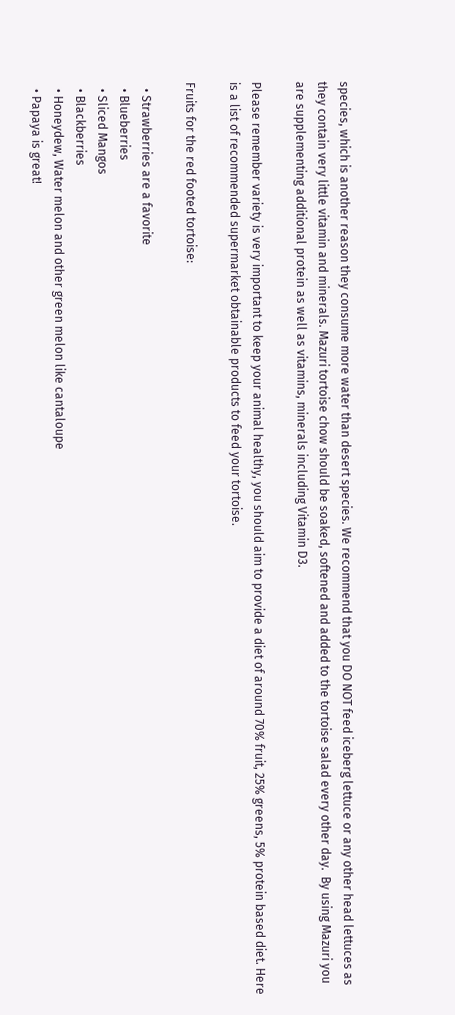species, which is another reason they consume more water than desert species. We recommend that you DO NOT feed iceberg lettuce or any other head lettuces as they contain very little vitamin and minerals. Mazuri tortoise chow should be soaked, softened and added to the tortoise salad every other day.  By using Mazuri you are supplementing additional protein as well as vitamins, minerals including Vitamin D3.

Please remember variety is very important to keep your animal healthy, you should aim to provide a diet of around 70% fruit, 25% greens, 5% protein based diet. Here is a list of recommended supermarket obtainable products to feed your tortoise.

Fruits for the red footed tortoise:

  • Strawberries are a favorite
  • Blueberries
  • Sliced Mangos
  • Blackberries
  • Honeydew, Water melon and other green melon like cantaloupe
  • Papaya is great!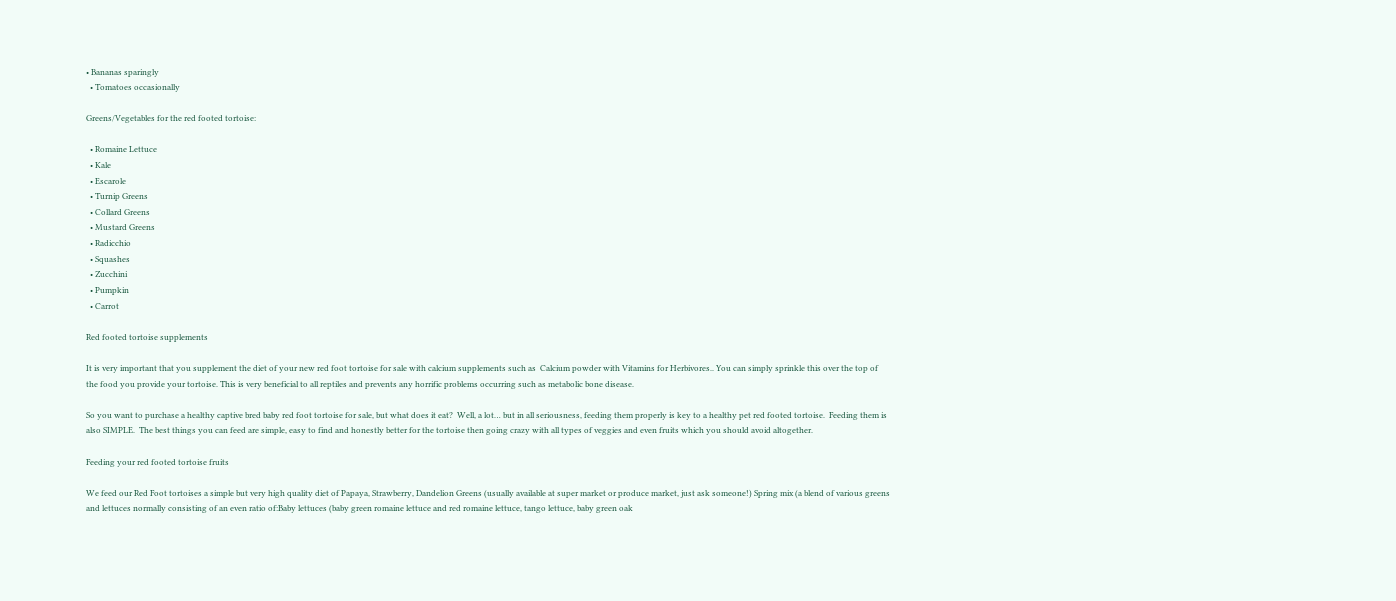• Bananas sparingly
  • Tomatoes occasionally

Greens/Vegetables for the red footed tortoise:

  • Romaine Lettuce
  • Kale
  • Escarole
  • Turnip Greens
  • Collard Greens
  • Mustard Greens
  • Radicchio
  • Squashes
  • Zucchini
  • Pumpkin
  • Carrot

Red footed tortoise supplements

It is very important that you supplement the diet of your new red foot tortoise for sale with calcium supplements such as  Calcium powder with Vitamins for Herbivores.. You can simply sprinkle this over the top of the food you provide your tortoise. This is very beneficial to all reptiles and prevents any horrific problems occurring such as metabolic bone disease.

So you want to purchase a healthy captive bred baby red foot tortoise for sale, but what does it eat?  Well, a lot… but in all seriousness, feeding them properly is key to a healthy pet red footed tortoise.  Feeding them is also SIMPLE.  The best things you can feed are simple, easy to find and honestly better for the tortoise then going crazy with all types of veggies and even fruits which you should avoid altogether.

Feeding your red footed tortoise fruits

We feed our Red Foot tortoises a simple but very high quality diet of Papaya, Strawberry, Dandelion Greens (usually available at super market or produce market, just ask someone!) Spring mix (a blend of various greens and lettuces normally consisting of an even ratio of:Baby lettuces (baby green romaine lettuce and red romaine lettuce, tango lettuce, baby green oak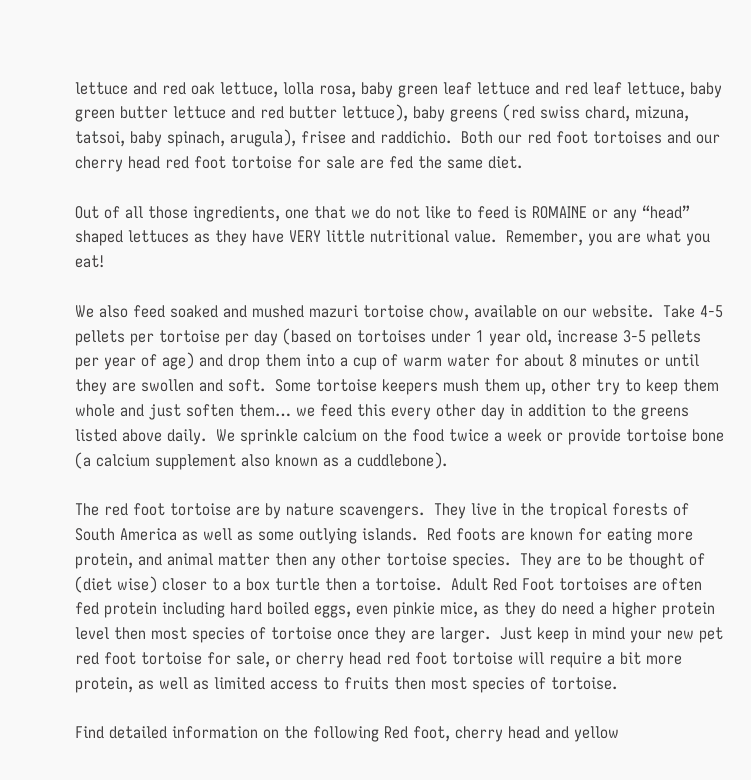lettuce and red oak lettuce, lolla rosa, baby green leaf lettuce and red leaf lettuce, baby green butter lettuce and red butter lettuce), baby greens (red swiss chard, mizuna, tatsoi, baby spinach, arugula), frisee and raddichio.  Both our red foot tortoises and our cherry head red foot tortoise for sale are fed the same diet.

Out of all those ingredients, one that we do not like to feed is ROMAINE or any “head” shaped lettuces as they have VERY little nutritional value.  Remember, you are what you eat!

We also feed soaked and mushed mazuri tortoise chow, available on our website.  Take 4-5 pellets per tortoise per day (based on tortoises under 1 year old, increase 3-5 pellets per year of age) and drop them into a cup of warm water for about 8 minutes or until they are swollen and soft.  Some tortoise keepers mush them up, other try to keep them whole and just soften them… we feed this every other day in addition to the greens listed above daily.  We sprinkle calcium on the food twice a week or provide tortoise bone (a calcium supplement also known as a cuddlebone).

The red foot tortoise are by nature scavengers.  They live in the tropical forests of South America as well as some outlying islands.  Red foots are known for eating more protein, and animal matter then any other tortoise species.  They are to be thought of (diet wise) closer to a box turtle then a tortoise.  Adult Red Foot tortoises are often fed protein including hard boiled eggs, even pinkie mice, as they do need a higher protein level then most species of tortoise once they are larger.  Just keep in mind your new pet red foot tortoise for sale, or cherry head red foot tortoise will require a bit more protein, as well as limited access to fruits then most species of tortoise.

Find detailed information on the following Red foot, cherry head and yellow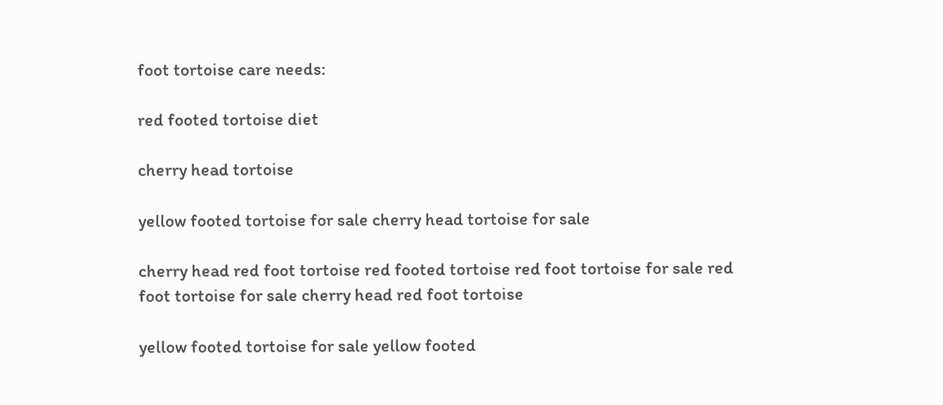foot tortoise care needs:

red footed tortoise diet

cherry head tortoise

yellow footed tortoise for sale cherry head tortoise for sale

cherry head red foot tortoise red footed tortoise red foot tortoise for sale red foot tortoise for sale cherry head red foot tortoise

yellow footed tortoise for sale yellow footed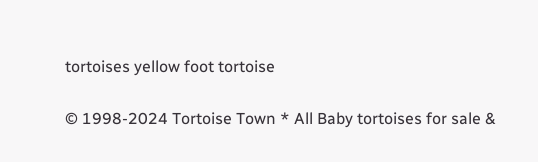tortoises yellow foot tortoise

© 1998-2024 Tortoise Town * All Baby tortoises for sale &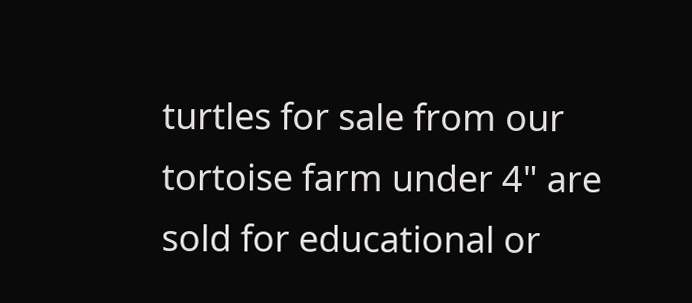turtles for sale from our tortoise farm under 4" are sold for educational or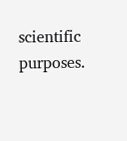scientific purposes.